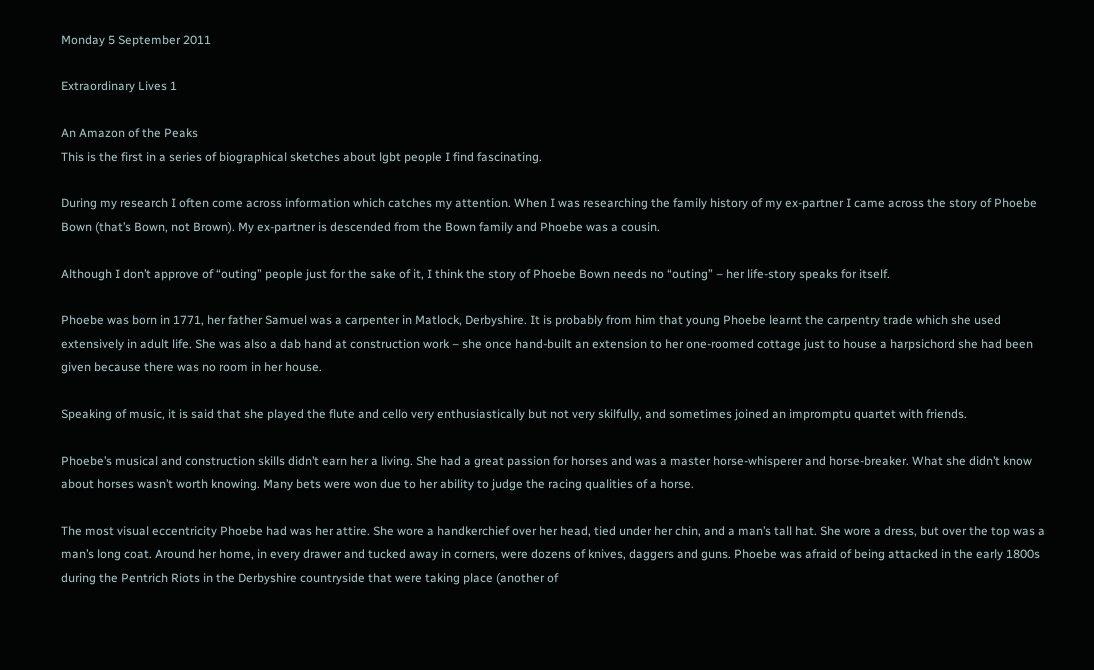Monday 5 September 2011

Extraordinary Lives 1

An Amazon of the Peaks
This is the first in a series of biographical sketches about lgbt people I find fascinating.

During my research I often come across information which catches my attention. When I was researching the family history of my ex-partner I came across the story of Phoebe Bown (that’s Bown, not Brown). My ex-partner is descended from the Bown family and Phoebe was a cousin.

Although I don’t approve of “outing” people just for the sake of it, I think the story of Phoebe Bown needs no “outing” – her life-story speaks for itself.

Phoebe was born in 1771, her father Samuel was a carpenter in Matlock, Derbyshire. It is probably from him that young Phoebe learnt the carpentry trade which she used extensively in adult life. She was also a dab hand at construction work – she once hand-built an extension to her one-roomed cottage just to house a harpsichord she had been given because there was no room in her house.

Speaking of music, it is said that she played the flute and cello very enthusiastically but not very skilfully, and sometimes joined an impromptu quartet with friends.

Phoebe’s musical and construction skills didn’t earn her a living. She had a great passion for horses and was a master horse-whisperer and horse-breaker. What she didn’t know about horses wasn’t worth knowing. Many bets were won due to her ability to judge the racing qualities of a horse.

The most visual eccentricity Phoebe had was her attire. She wore a handkerchief over her head, tied under her chin, and a man’s tall hat. She wore a dress, but over the top was a man’s long coat. Around her home, in every drawer and tucked away in corners, were dozens of knives, daggers and guns. Phoebe was afraid of being attacked in the early 1800s during the Pentrich Riots in the Derbyshire countryside that were taking place (another of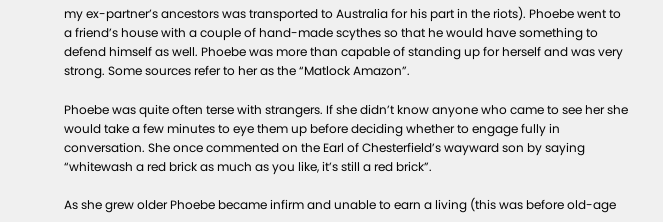my ex-partner’s ancestors was transported to Australia for his part in the riots). Phoebe went to a friend’s house with a couple of hand-made scythes so that he would have something to defend himself as well. Phoebe was more than capable of standing up for herself and was very strong. Some sources refer to her as the “Matlock Amazon”.

Phoebe was quite often terse with strangers. If she didn’t know anyone who came to see her she would take a few minutes to eye them up before deciding whether to engage fully in conversation. She once commented on the Earl of Chesterfield’s wayward son by saying “whitewash a red brick as much as you like, it’s still a red brick”.

As she grew older Phoebe became infirm and unable to earn a living (this was before old-age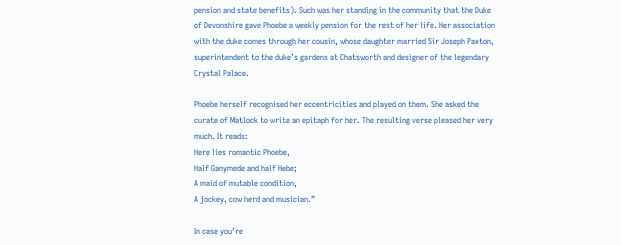pension and state benefits). Such was her standing in the community that the Duke of Devonshire gave Phoebe a weekly pension for the rest of her life. Her association with the duke comes through her cousin, whose daughter married Sir Joseph Paxton, superintendent to the duke’s gardens at Chatsworth and designer of the legendary Crystal Palace.

Phoebe herself recognised her eccentricities and played on them. She asked the curate of Matlock to write an epitaph for her. The resulting verse pleased her very much. It reads:
Here lies romantic Phoebe,
Half Ganymede and half Hebe;
A maid of mutable condition,
A jockey, cow herd and musician.”

In case you’re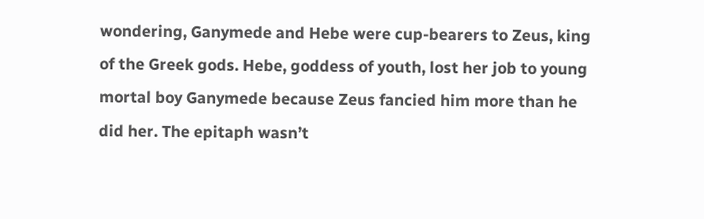wondering, Ganymede and Hebe were cup-bearers to Zeus, king of the Greek gods. Hebe, goddess of youth, lost her job to young mortal boy Ganymede because Zeus fancied him more than he did her. The epitaph wasn’t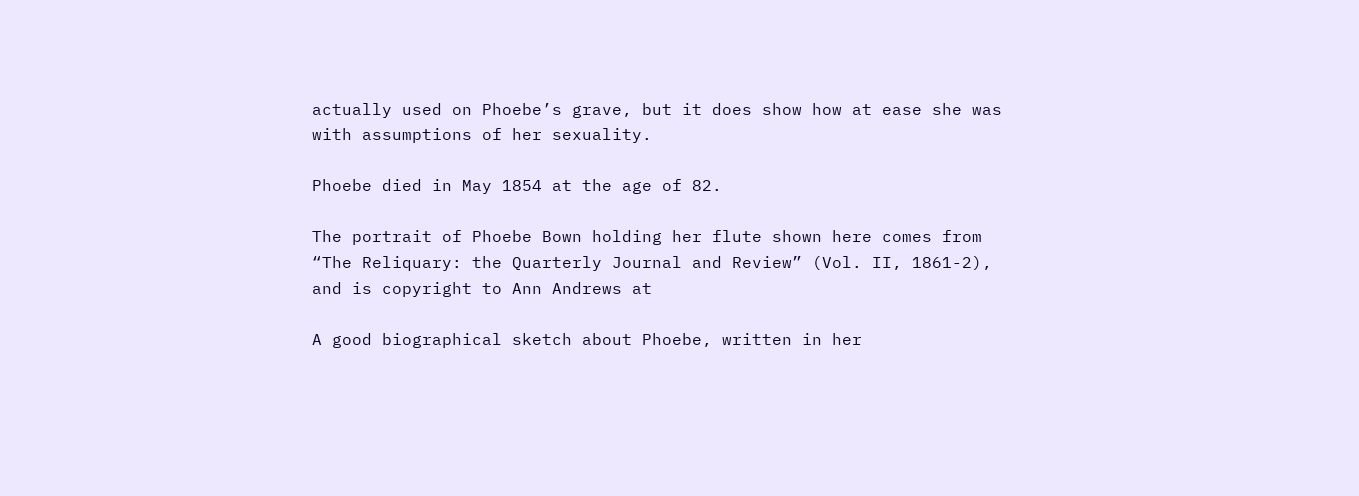actually used on Phoebe’s grave, but it does show how at ease she was with assumptions of her sexuality.

Phoebe died in May 1854 at the age of 82.

The portrait of Phoebe Bown holding her flute shown here comes from “The Reliquary: the Quarterly Journal and Review” (Vol. II, 1861-2), and is copyright to Ann Andrews at

A good biographical sketch about Phoebe, written in her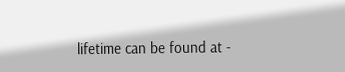lifetime can be found at -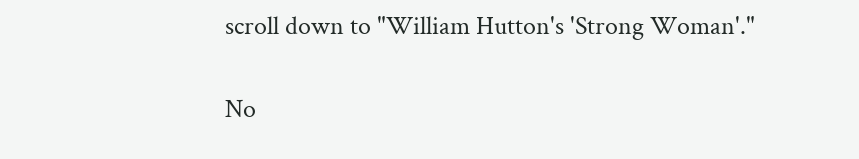scroll down to "William Hutton's 'Strong Woman'."

No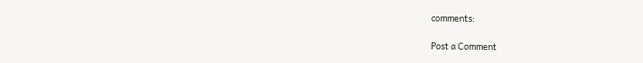comments:

Post a Comment